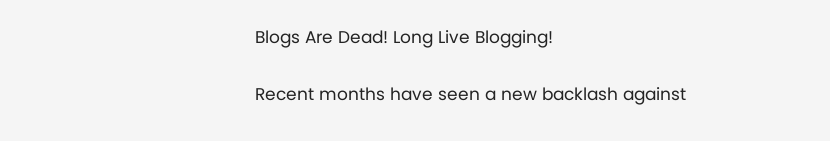Blogs Are Dead! Long Live Blogging!

Recent months have seen a new backlash against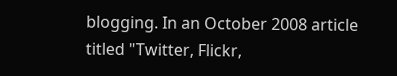blogging. In an October 2008 article titled "Twitter, Flickr,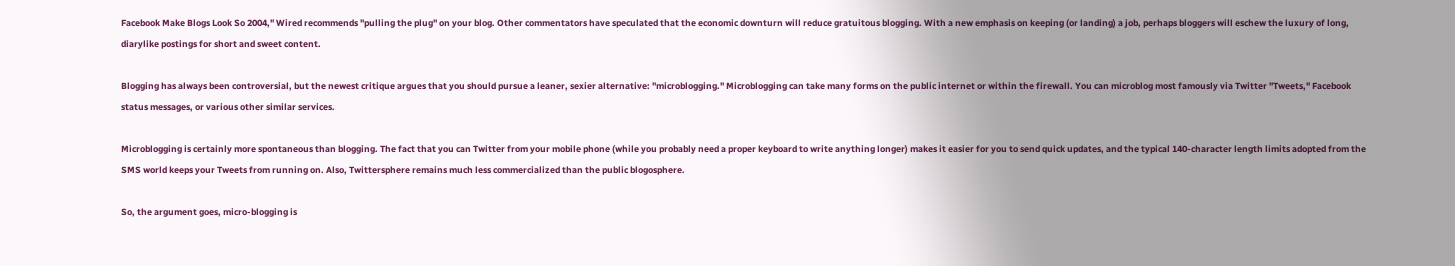Facebook Make Blogs Look So 2004," Wired recommends "pulling the plug" on your blog. Other commentators have speculated that the economic downturn will reduce gratuitous blogging. With a new emphasis on keeping (or landing) a job, perhaps bloggers will eschew the luxury of long, diarylike postings for short and sweet content.

Blogging has always been controversial, but the newest critique argues that you should pursue a leaner, sexier alternative: "microblogging." Microblogging can take many forms on the public internet or within the firewall. You can microblog most famously via Twitter "Tweets," Facebook status messages, or various other similar services.

Microblogging is certainly more spontaneous than blogging. The fact that you can Twitter from your mobile phone (while you probably need a proper keyboard to write anything longer) makes it easier for you to send quick updates, and the typical 140-character length limits adopted from the SMS world keeps your Tweets from running on. Also, Twittersphere remains much less commercialized than the public blogosphere.

So, the argument goes, micro-blogging is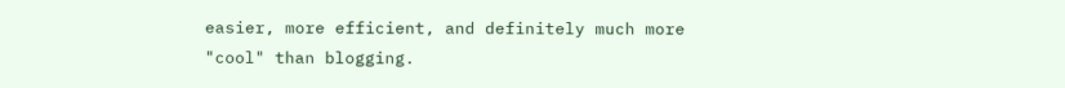easier, more efficient, and definitely much more "cool" than blogging.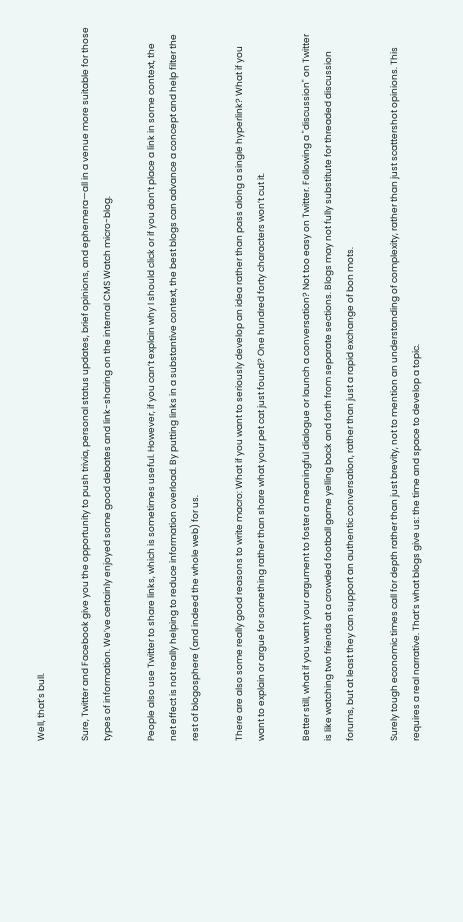Well, that’s bull.

Sure, Twitter and Facebook give you the opportunity to push trivia, personal status updates, brief opinions, and ephemera—all in a venue more suitable for those types of information. We’ve certainly enjoyed some good debates and link-sharing on the internal CMS Watch micro-blog.

People also use Twitter to share links, which is sometimes useful. However, if you can’t explain why I should click or if you don’t place a link in some context, the net effect is not really helping to reduce information overload. By putting links in a substantive context, the best blogs can advance a concept and help filter the rest of blogosphere (and indeed the whole web) for us.

There are also some really good reasons to write macro: What if you want to seriously develop an idea rather than pass along a single hyperlink? What if you want to explain or argue for something rather than share what your pet cat just found? One hundred forty characters won’t cut it.

Better still, what if you want your argument to foster a meaningful dialogue or launch a conversation? Not too easy on Twitter. Following a "discussion" on Twitter is like watching two friends at a crowded football game yelling back and forth from separate sections. Blogs may not fully substitute for threaded discussion forums, but at least they can support an authentic conversation, rather than just a rapid exchange of bon mots.

Surely tough economic times call for depth rather than just brevity, not to mention an understanding of complexity, rather than just scattershot opinions. This requires a real narrative. That’s what blogs give us: the time and space to develop a topic.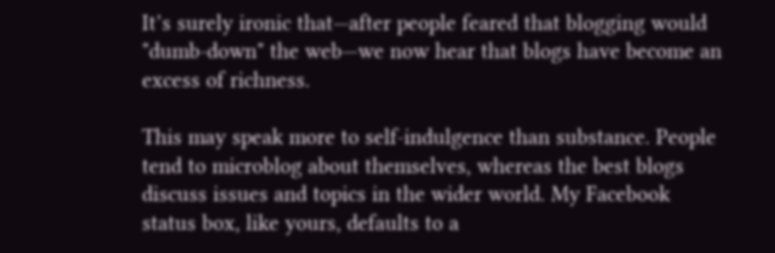It’s surely ironic that—after people feared that blogging would "dumb-down" the web—we now hear that blogs have become an excess of richness.

This may speak more to self-indulgence than substance. People tend to microblog about themselves, whereas the best blogs discuss issues and topics in the wider world. My Facebook status box, like yours, defaults to a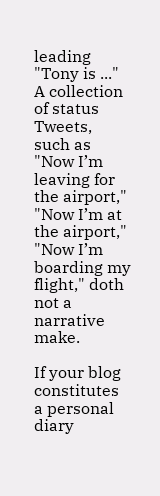leading "Tony is ..." A collection of status Tweets, such as "Now I’m leaving for the airport," "Now I’m at the airport," "Now I’m boarding my flight," doth not a narrative make.

If your blog constitutes a personal diary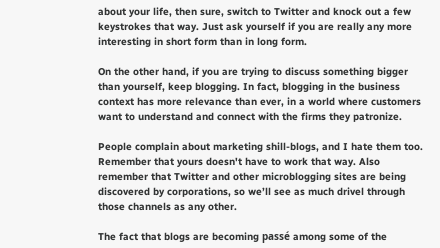about your life, then sure, switch to Twitter and knock out a few keystrokes that way. Just ask yourself if you are really any more interesting in short form than in long form.

On the other hand, if you are trying to discuss something bigger than yourself, keep blogging. In fact, blogging in the business context has more relevance than ever, in a world where customers want to understand and connect with the firms they patronize.

People complain about marketing shill-blogs, and I hate them too. Remember that yours doesn't have to work that way. Also remember that Twitter and other microblogging sites are being discovered by corporations, so we’ll see as much drivel through those channels as any other.

The fact that blogs are becoming passé among some of the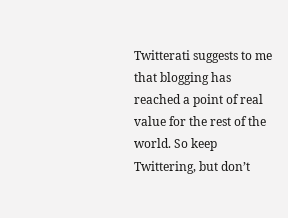Twitterati suggests to me that blogging has reached a point of real value for the rest of the world. So keep Twittering, but don’t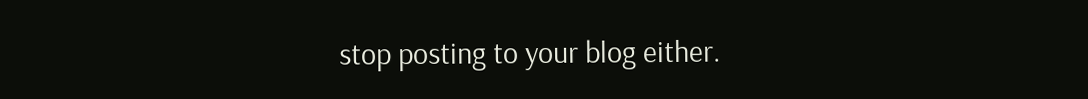stop posting to your blog either.